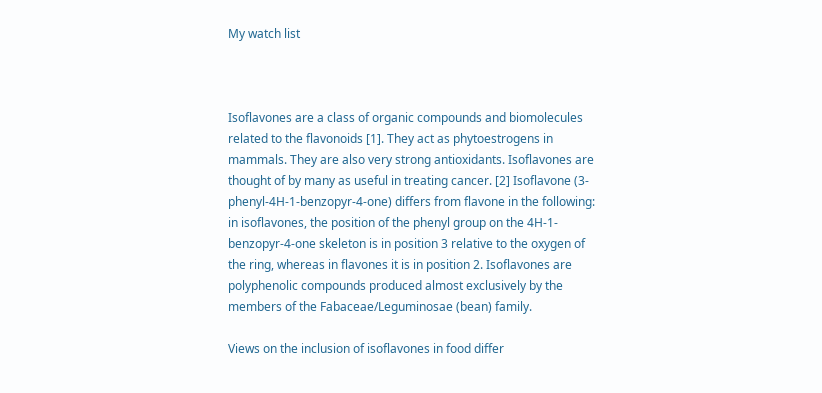My watch list



Isoflavones are a class of organic compounds and biomolecules related to the flavonoids [1]. They act as phytoestrogens in mammals. They are also very strong antioxidants. Isoflavones are thought of by many as useful in treating cancer. [2] Isoflavone (3-phenyl-4H-1-benzopyr-4-one) differs from flavone in the following: in isoflavones, the position of the phenyl group on the 4H-1-benzopyr-4-one skeleton is in position 3 relative to the oxygen of the ring, whereas in flavones it is in position 2. Isoflavones are polyphenolic compounds produced almost exclusively by the members of the Fabaceae/Leguminosae (bean) family.

Views on the inclusion of isoflavones in food differ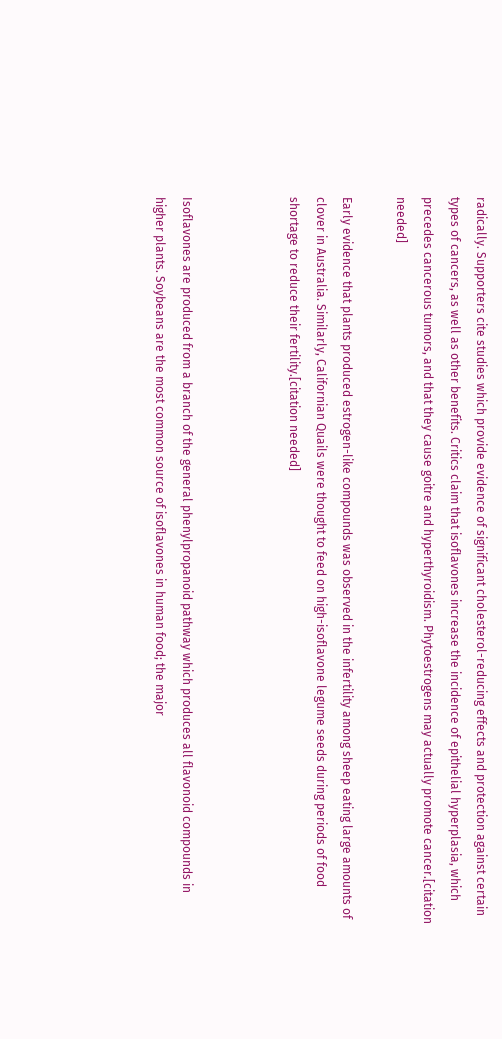radically. Supporters cite studies which provide evidence of significant cholesterol-reducing effects and protection against certain types of cancers, as well as other benefits. Critics claim that isoflavones increase the incidence of epithelial hyperplasia, which precedes cancerous tumors, and that they cause goitre and hyperthyroidism. Phytoestrogens may actually promote cancer.[citation needed]

Early evidence that plants produced estrogen-like compounds was observed in the infertility among sheep eating large amounts of clover in Australia. Similarly, Californian Quails were thought to feed on high-isoflavone legume seeds during periods of food shortage to reduce their fertility.[citation needed]



Isoflavones are produced from a branch of the general phenylpropanoid pathway which produces all flavonoid compounds in higher plants. Soybeans are the most common source of isoflavones in human food; the major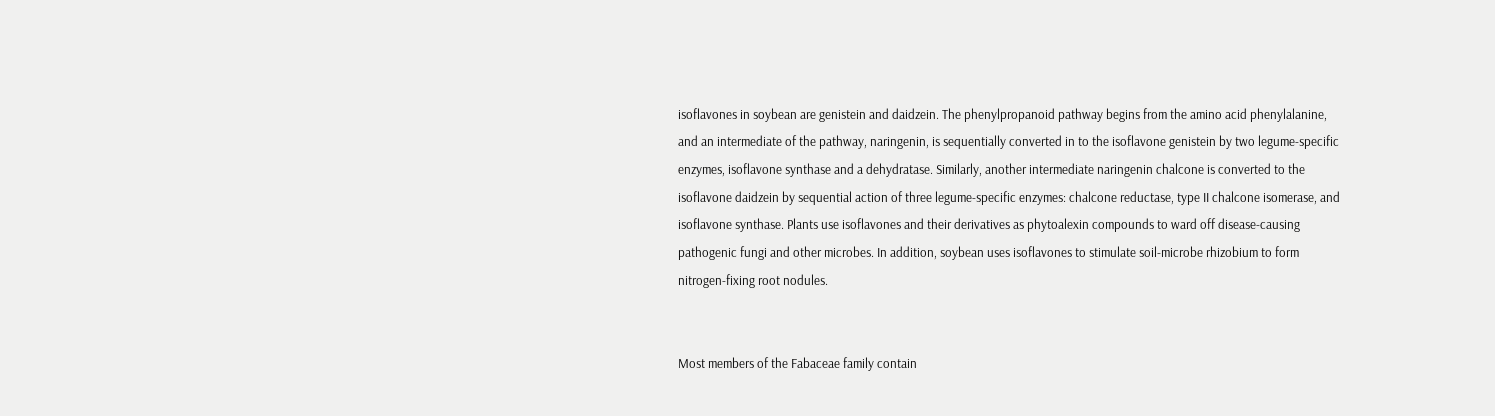isoflavones in soybean are genistein and daidzein. The phenylpropanoid pathway begins from the amino acid phenylalanine, and an intermediate of the pathway, naringenin, is sequentially converted in to the isoflavone genistein by two legume-specific enzymes, isoflavone synthase and a dehydratase. Similarly, another intermediate naringenin chalcone is converted to the isoflavone daidzein by sequential action of three legume-specific enzymes: chalcone reductase, type II chalcone isomerase, and isoflavone synthase. Plants use isoflavones and their derivatives as phytoalexin compounds to ward off disease-causing pathogenic fungi and other microbes. In addition, soybean uses isoflavones to stimulate soil-microbe rhizobium to form nitrogen-fixing root nodules.


Most members of the Fabaceae family contain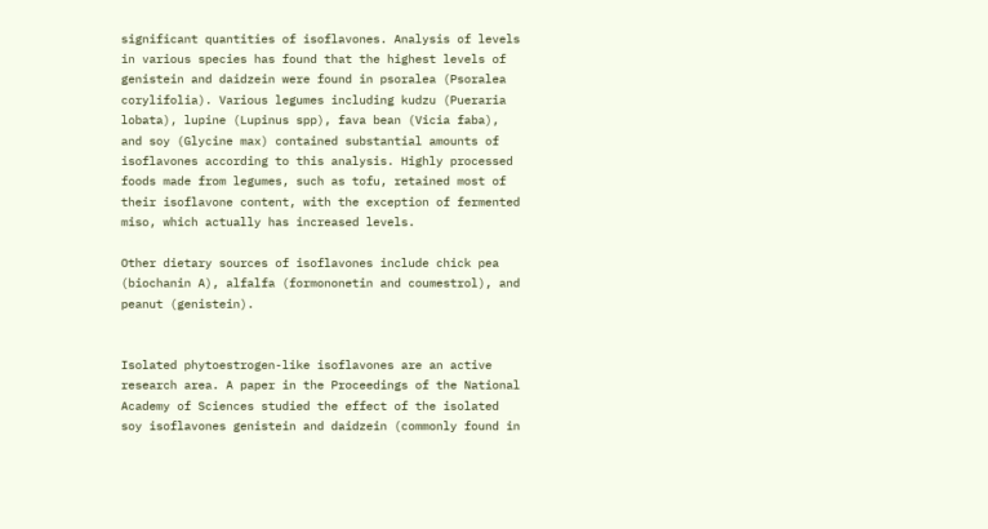significant quantities of isoflavones. Analysis of levels in various species has found that the highest levels of genistein and daidzein were found in psoralea (Psoralea corylifolia). Various legumes including kudzu (Pueraria lobata), lupine (Lupinus spp), fava bean (Vicia faba), and soy (Glycine max) contained substantial amounts of isoflavones according to this analysis. Highly processed foods made from legumes, such as tofu, retained most of their isoflavone content, with the exception of fermented miso, which actually has increased levels.

Other dietary sources of isoflavones include chick pea (biochanin A), alfalfa (formononetin and coumestrol), and peanut (genistein).


Isolated phytoestrogen-like isoflavones are an active research area. A paper in the Proceedings of the National Academy of Sciences studied the effect of the isolated soy isoflavones genistein and daidzein (commonly found in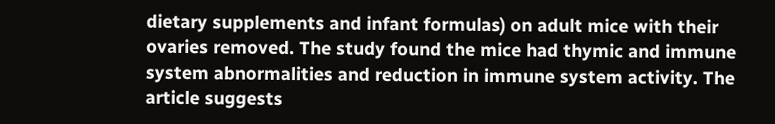dietary supplements and infant formulas) on adult mice with their ovaries removed. The study found the mice had thymic and immune system abnormalities and reduction in immune system activity. The article suggests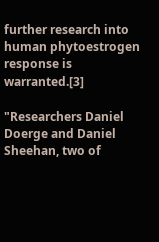further research into human phytoestrogen response is warranted.[3]

"Researchers Daniel Doerge and Daniel Sheehan, two of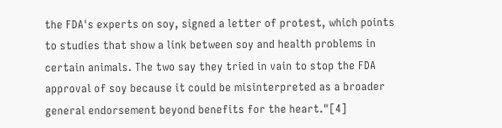the FDA's experts on soy, signed a letter of protest, which points to studies that show a link between soy and health problems in certain animals. The two say they tried in vain to stop the FDA approval of soy because it could be misinterpreted as a broader general endorsement beyond benefits for the heart."[4]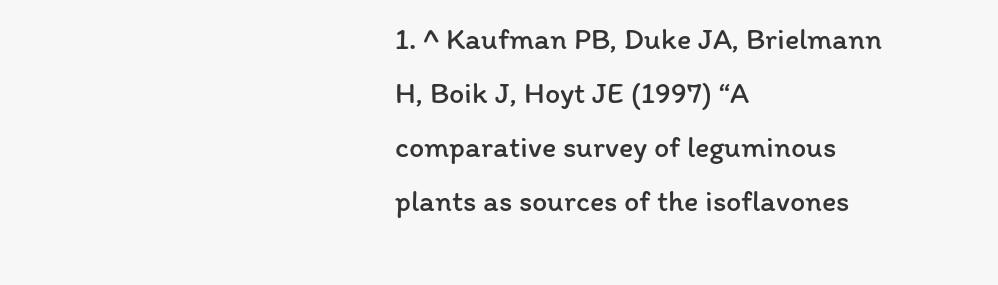1. ^ Kaufman PB, Duke JA, Brielmann H, Boik J, Hoyt JE (1997) “A comparative survey of leguminous plants as sources of the isoflavones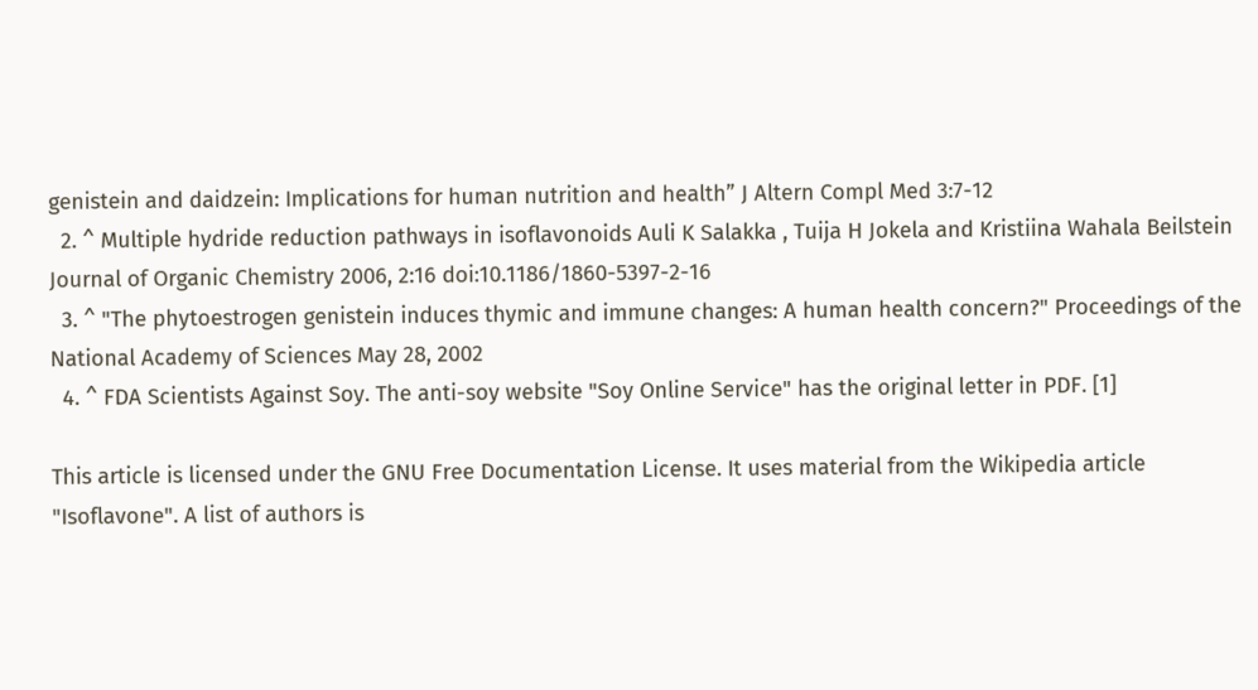genistein and daidzein: Implications for human nutrition and health” J Altern Compl Med 3:7-12
  2. ^ Multiple hydride reduction pathways in isoflavonoids Auli K Salakka , Tuija H Jokela and Kristiina Wahala Beilstein Journal of Organic Chemistry 2006, 2:16 doi:10.1186/1860-5397-2-16
  3. ^ "The phytoestrogen genistein induces thymic and immune changes: A human health concern?" Proceedings of the National Academy of Sciences May 28, 2002
  4. ^ FDA Scientists Against Soy. The anti-soy website "Soy Online Service" has the original letter in PDF. [1]

This article is licensed under the GNU Free Documentation License. It uses material from the Wikipedia article "Isoflavone". A list of authors is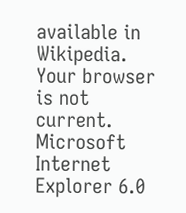available in Wikipedia.
Your browser is not current. Microsoft Internet Explorer 6.0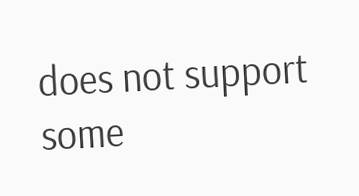does not support some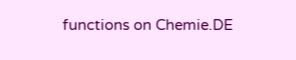functions on Chemie.DE